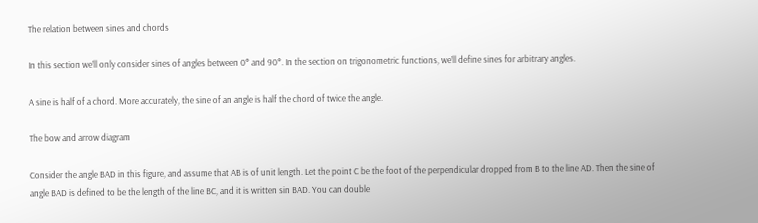The relation between sines and chords

In this section we’ll only consider sines of angles between 0° and 90°. In the section on trigonometric functions, we’ll define sines for arbitrary angles.

A sine is half of a chord. More accurately, the sine of an angle is half the chord of twice the angle.

The bow and arrow diagram

Consider the angle BAD in this figure, and assume that AB is of unit length. Let the point C be the foot of the perpendicular dropped from B to the line AD. Then the sine of angle BAD is defined to be the length of the line BC, and it is written sin BAD. You can double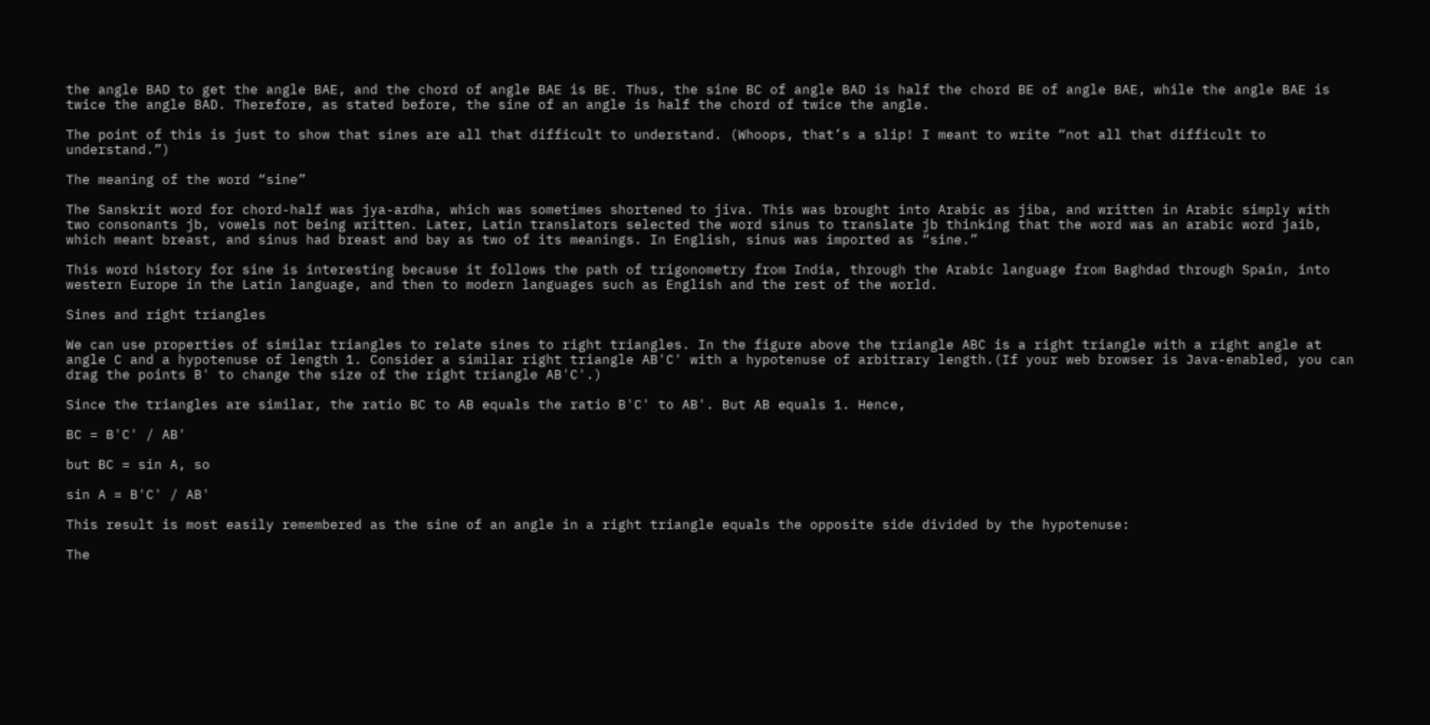the angle BAD to get the angle BAE, and the chord of angle BAE is BE. Thus, the sine BC of angle BAD is half the chord BE of angle BAE, while the angle BAE is twice the angle BAD. Therefore, as stated before, the sine of an angle is half the chord of twice the angle.

The point of this is just to show that sines are all that difficult to understand. (Whoops, that’s a slip! I meant to write “not all that difficult to understand.”)

The meaning of the word “sine”

The Sanskrit word for chord-half was jya-ardha, which was sometimes shortened to jiva. This was brought into Arabic as jiba, and written in Arabic simply with two consonants jb, vowels not being written. Later, Latin translators selected the word sinus to translate jb thinking that the word was an arabic word jaib, which meant breast, and sinus had breast and bay as two of its meanings. In English, sinus was imported as “sine.”

This word history for sine is interesting because it follows the path of trigonometry from India, through the Arabic language from Baghdad through Spain, into western Europe in the Latin language, and then to modern languages such as English and the rest of the world.

Sines and right triangles

We can use properties of similar triangles to relate sines to right triangles. In the figure above the triangle ABC is a right triangle with a right angle at angle C and a hypotenuse of length 1. Consider a similar right triangle AB'C' with a hypotenuse of arbitrary length.(If your web browser is Java-enabled, you can drag the points B' to change the size of the right triangle AB'C'.)

Since the triangles are similar, the ratio BC to AB equals the ratio B'C' to AB'. But AB equals 1. Hence,

BC = B'C' / AB'

but BC = sin A, so

sin A = B'C' / AB'

This result is most easily remembered as the sine of an angle in a right triangle equals the opposite side divided by the hypotenuse:

The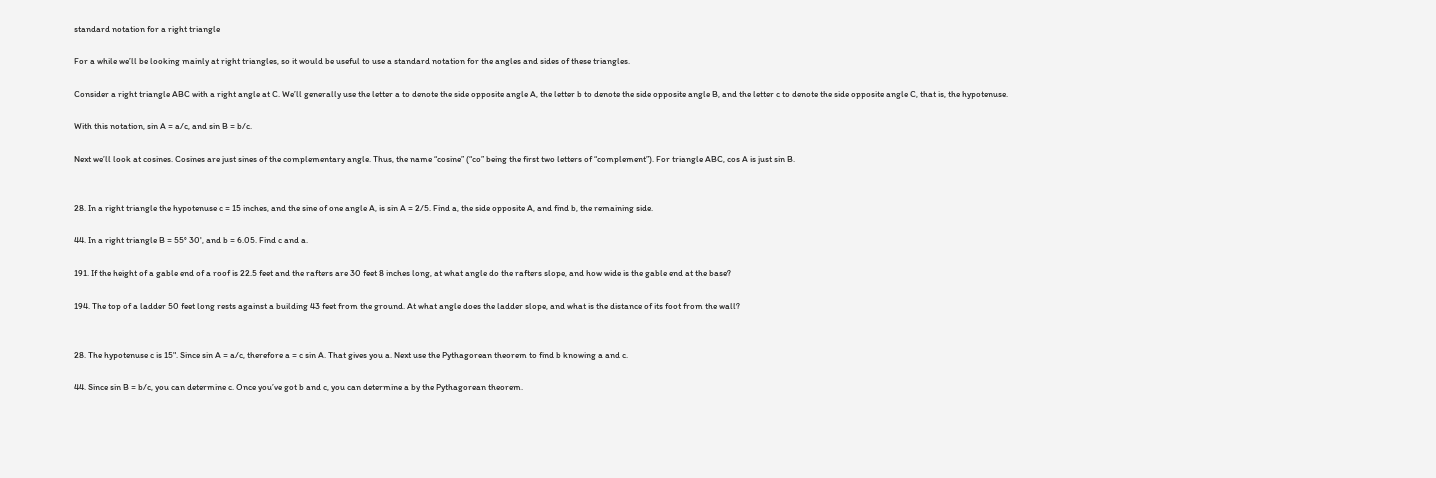standard notation for a right triangle

For a while we’ll be looking mainly at right triangles, so it would be useful to use a standard notation for the angles and sides of these triangles.

Consider a right triangle ABC with a right angle at C. We’ll generally use the letter a to denote the side opposite angle A, the letter b to denote the side opposite angle B, and the letter c to denote the side opposite angle C, that is, the hypotenuse.

With this notation, sin A = a/c, and sin B = b/c.

Next we’ll look at cosines. Cosines are just sines of the complementary angle. Thus, the name “cosine” (“co” being the first two letters of “complement”). For triangle ABC, cos A is just sin B.


28. In a right triangle the hypotenuse c = 15 inches, and the sine of one angle A, is sin A = 2/5. Find a, the side opposite A, and find b, the remaining side.

44. In a right triangle B = 55° 30', and b = 6.05. Find c and a.

191. If the height of a gable end of a roof is 22.5 feet and the rafters are 30 feet 8 inches long, at what angle do the rafters slope, and how wide is the gable end at the base?

194. The top of a ladder 50 feet long rests against a building 43 feet from the ground. At what angle does the ladder slope, and what is the distance of its foot from the wall?


28. The hypotenuse c is 15". Since sin A = a/c, therefore a = c sin A. That gives you a. Next use the Pythagorean theorem to find b knowing a and c.

44. Since sin B = b/c, you can determine c. Once you’ve got b and c, you can determine a by the Pythagorean theorem.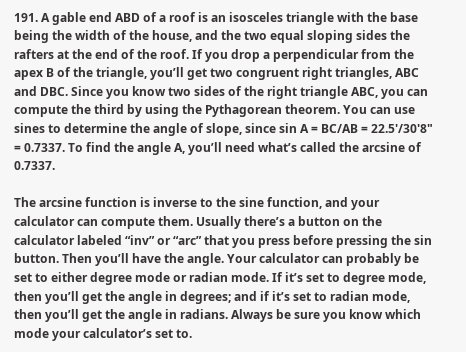191. A gable end ABD of a roof is an isosceles triangle with the base being the width of the house, and the two equal sloping sides the rafters at the end of the roof. If you drop a perpendicular from the apex B of the triangle, you’ll get two congruent right triangles, ABC and DBC. Since you know two sides of the right triangle ABC, you can compute the third by using the Pythagorean theorem. You can use sines to determine the angle of slope, since sin A = BC/AB = 22.5'/30'8" = 0.7337. To find the angle A, you’ll need what’s called the arcsine of 0.7337.

The arcsine function is inverse to the sine function, and your calculator can compute them. Usually there’s a button on the calculator labeled “inv” or “arc” that you press before pressing the sin button. Then you’ll have the angle. Your calculator can probably be set to either degree mode or radian mode. If it’s set to degree mode, then you’ll get the angle in degrees; and if it’s set to radian mode, then you’ll get the angle in radians. Always be sure you know which mode your calculator’s set to.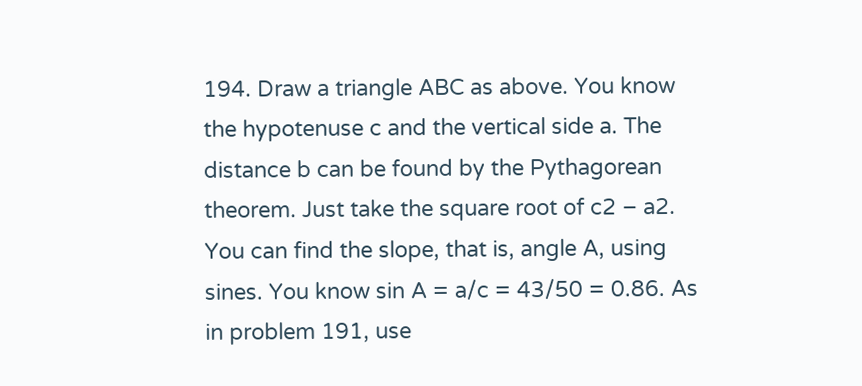194. Draw a triangle ABC as above. You know the hypotenuse c and the vertical side a. The distance b can be found by the Pythagorean theorem. Just take the square root of c2 – a2. You can find the slope, that is, angle A, using sines. You know sin A = a/c = 43/50 = 0.86. As in problem 191, use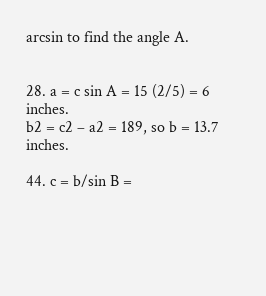arcsin to find the angle A.


28. a = c sin A = 15 (2/5) = 6 inches.
b2 = c2 – a2 = 189, so b = 13.7 inches.

44. c = b/sin B =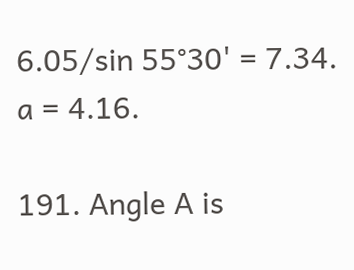6.05/sin 55°30' = 7.34.
a = 4.16.

191. Angle A is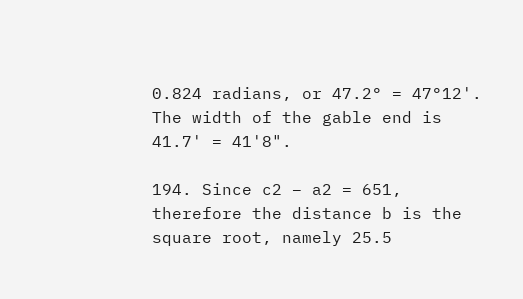0.824 radians, or 47.2° = 47°12'. The width of the gable end is 41.7' = 41'8".

194. Since c2 – a2 = 651, therefore the distance b is the square root, namely 25.5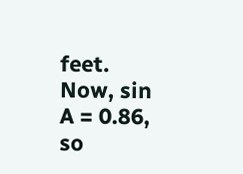feet.
Now, sin A = 0.86, so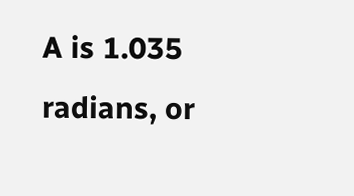A is 1.035 radians, or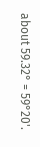about 59.32° = 59°20'.